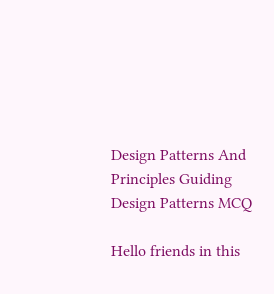Design Patterns And Principles Guiding Design Patterns MCQ

Hello friends in this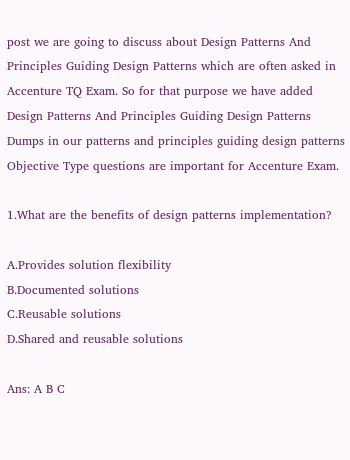post we are going to discuss about Design Patterns And Principles Guiding Design Patterns which are often asked in Accenture TQ Exam. So for that purpose we have added Design Patterns And Principles Guiding Design Patterns Dumps in our patterns and principles guiding design patterns Objective Type questions are important for Accenture Exam.

1.What are the benefits of design patterns implementation?

A.Provides solution flexibility
B.Documented solutions
C.Reusable solutions
D.Shared and reusable solutions

Ans: A B C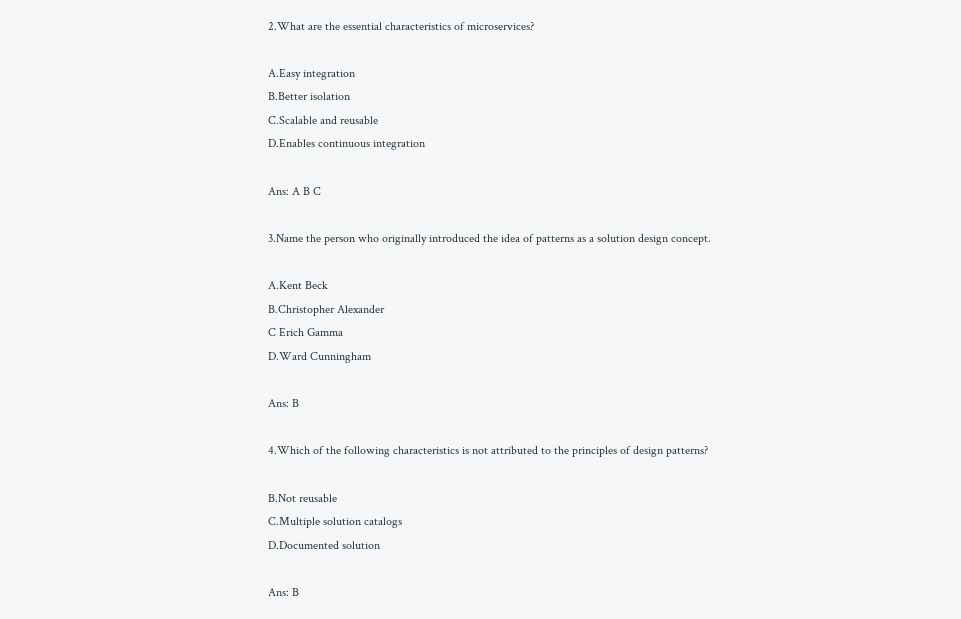2.What are the essential characteristics of microservices?

A.Easy integration
B.Better isolation
C.Scalable and reusable
D.Enables continuous integration

Ans: A B C

3.Name the person who originally introduced the idea of patterns as a solution design concept.

A.Kent Beck
B.Christopher Alexander
C Erich Gamma
D.Ward Cunningham

Ans: B

4.Which of the following characteristics is not attributed to the principles of design patterns?

B.Not reusable
C.Multiple solution catalogs
D.Documented solution

Ans: B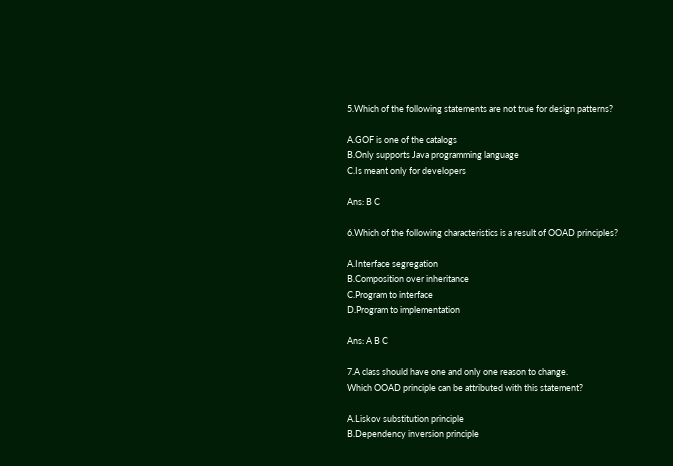5.Which of the following statements are not true for design patterns?

A.GOF is one of the catalogs
B.Only supports Java programming language
C.Is meant only for developers

Ans: B C

6.Which of the following characteristics is a result of OOAD principles?

A.Interface segregation
B.Composition over inheritance
C.Program to interface
D.Program to implementation

Ans: A B C

7.A class should have one and only one reason to change.
Which OOAD principle can be attributed with this statement?

A.Liskov substitution principle
B.Dependency inversion principle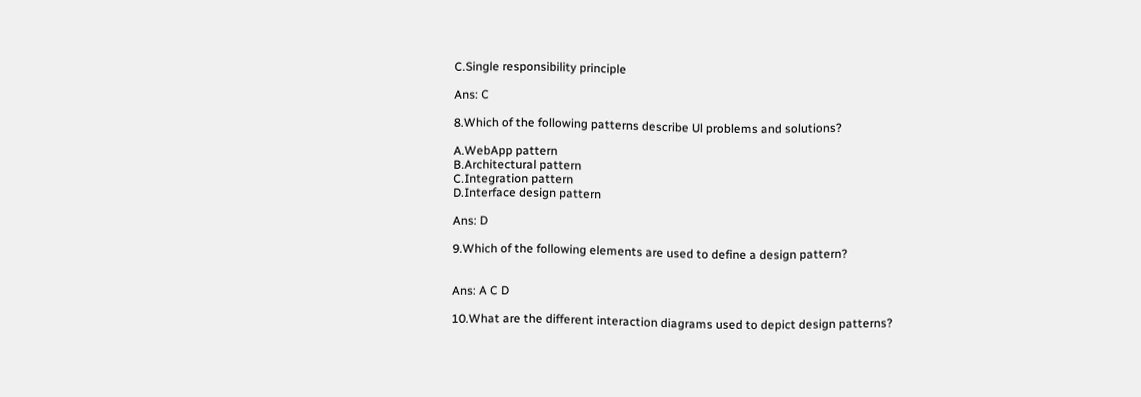C.Single responsibility principle

Ans: C

8.Which of the following patterns describe Ul problems and solutions?

A.WebApp pattern
B.Architectural pattern
C.Integration pattern
D.Interface design pattern

Ans: D

9.Which of the following elements are used to define a design pattern?


Ans: A C D

10.What are the different interaction diagrams used to depict design patterns?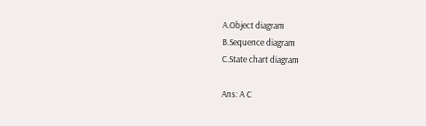A.Object diagram
B.Sequence diagram
C.State chart diagram

Ans: A C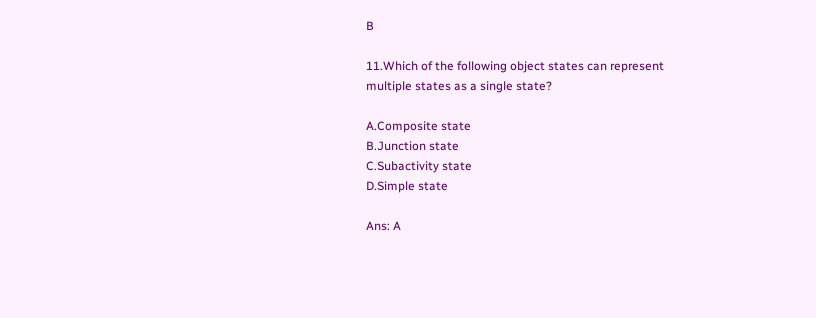B

11.Which of the following object states can represent multiple states as a single state?

A.Composite state
B.Junction state
C.Subactivity state
D.Simple state

Ans: A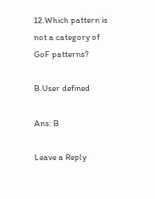12.Which pattern is not a category of GoF patterns?

B.User defined

Ans: B

Leave a Reply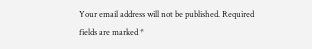Your email address will not be published. Required fields are marked *